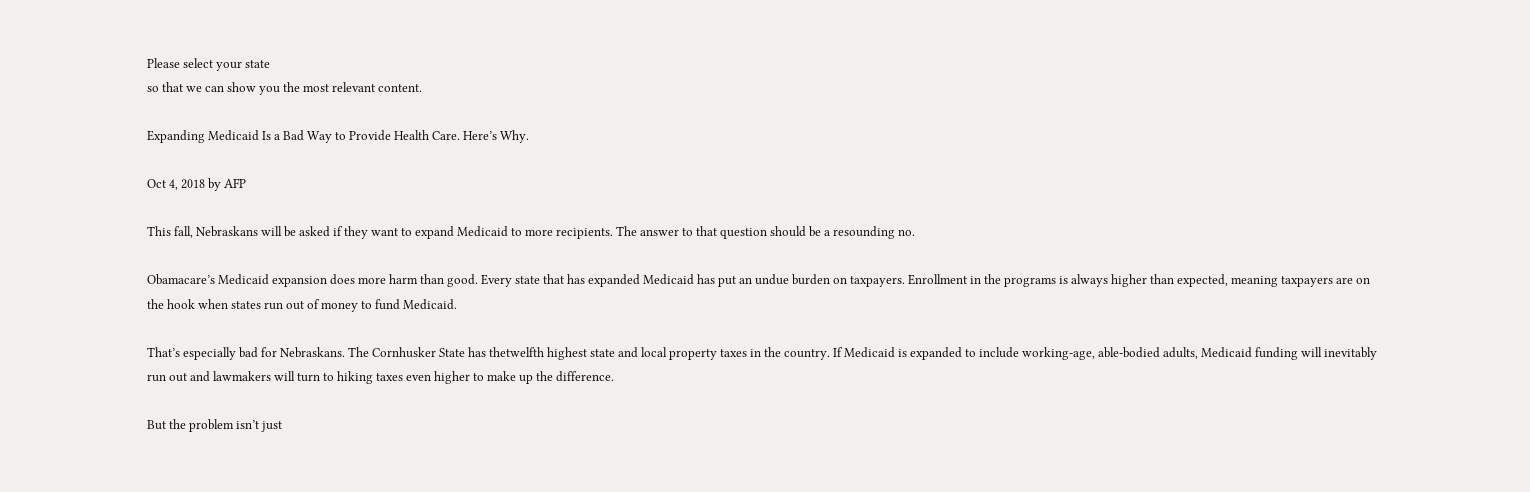Please select your state
so that we can show you the most relevant content.

Expanding Medicaid Is a Bad Way to Provide Health Care. Here’s Why.

Oct 4, 2018 by AFP

This fall, Nebraskans will be asked if they want to expand Medicaid to more recipients. The answer to that question should be a resounding no.

Obamacare’s Medicaid expansion does more harm than good. Every state that has expanded Medicaid has put an undue burden on taxpayers. Enrollment in the programs is always higher than expected, meaning taxpayers are on the hook when states run out of money to fund Medicaid.

That’s especially bad for Nebraskans. The Cornhusker State has thetwelfth highest state and local property taxes in the country. If Medicaid is expanded to include working-age, able-bodied adults, Medicaid funding will inevitably run out and lawmakers will turn to hiking taxes even higher to make up the difference.

But the problem isn’t just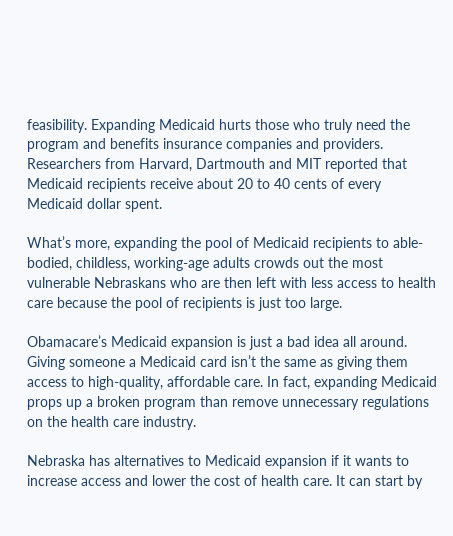feasibility. Expanding Medicaid hurts those who truly need the program and benefits insurance companies and providers. Researchers from Harvard, Dartmouth and MIT reported that Medicaid recipients receive about 20 to 40 cents of every Medicaid dollar spent.

What’s more, expanding the pool of Medicaid recipients to able-bodied, childless, working-age adults crowds out the most vulnerable Nebraskans who are then left with less access to health care because the pool of recipients is just too large.

Obamacare’s Medicaid expansion is just a bad idea all around. Giving someone a Medicaid card isn’t the same as giving them access to high-quality, affordable care. In fact, expanding Medicaid props up a broken program than remove unnecessary regulations on the health care industry.

Nebraska has alternatives to Medicaid expansion if it wants to increase access and lower the cost of health care. It can start by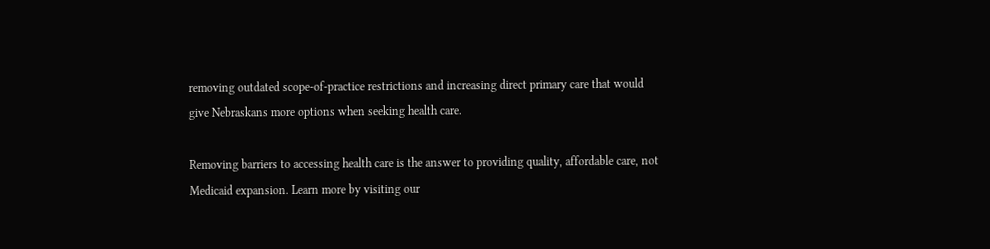removing outdated scope-of-practice restrictions and increasing direct primary care that would give Nebraskans more options when seeking health care.

Removing barriers to accessing health care is the answer to providing quality, affordable care, not Medicaid expansion. Learn more by visiting our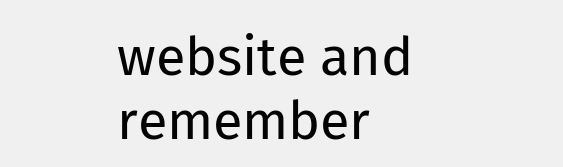website and remember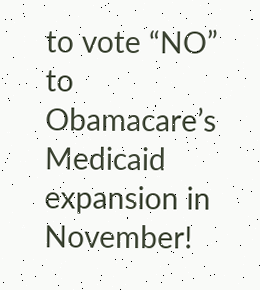to vote “NO” to Obamacare’s Medicaid expansion in November!